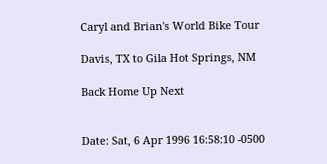Caryl and Brian's World Bike Tour

Davis, TX to Gila Hot Springs, NM

Back Home Up Next


Date: Sat, 6 Apr 1996 16:58:10 -0500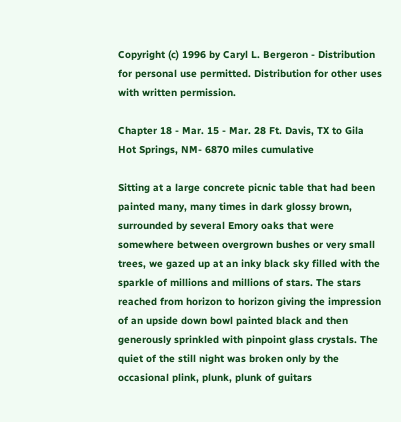Copyright (c) 1996 by Caryl L. Bergeron - Distribution for personal use permitted. Distribution for other uses with written permission.

Chapter 18 - Mar. 15 - Mar. 28 Ft. Davis, TX to Gila Hot Springs, NM- 6870 miles cumulative

Sitting at a large concrete picnic table that had been painted many, many times in dark glossy brown, surrounded by several Emory oaks that were somewhere between overgrown bushes or very small trees, we gazed up at an inky black sky filled with the sparkle of millions and millions of stars. The stars reached from horizon to horizon giving the impression of an upside down bowl painted black and then generously sprinkled with pinpoint glass crystals. The quiet of the still night was broken only by the occasional plink, plunk, plunk of guitars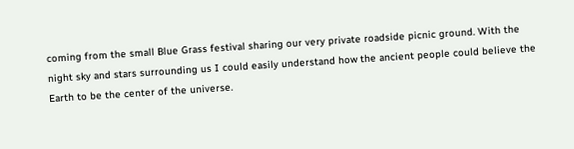coming from the small Blue Grass festival sharing our very private roadside picnic ground. With the night sky and stars surrounding us I could easily understand how the ancient people could believe the Earth to be the center of the universe.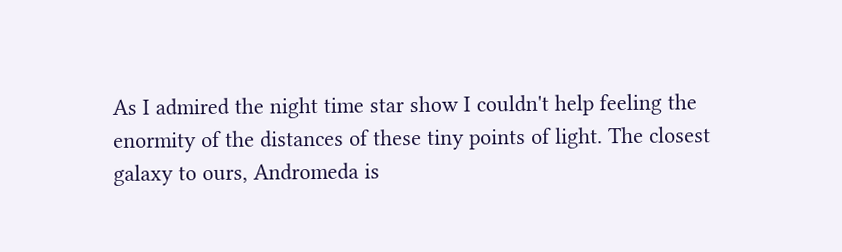As I admired the night time star show I couldn't help feeling the enormity of the distances of these tiny points of light. The closest galaxy to ours, Andromeda is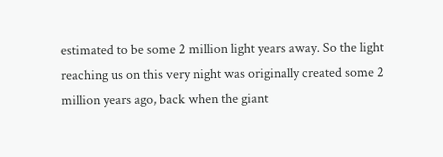estimated to be some 2 million light years away. So the light reaching us on this very night was originally created some 2 million years ago, back when the giant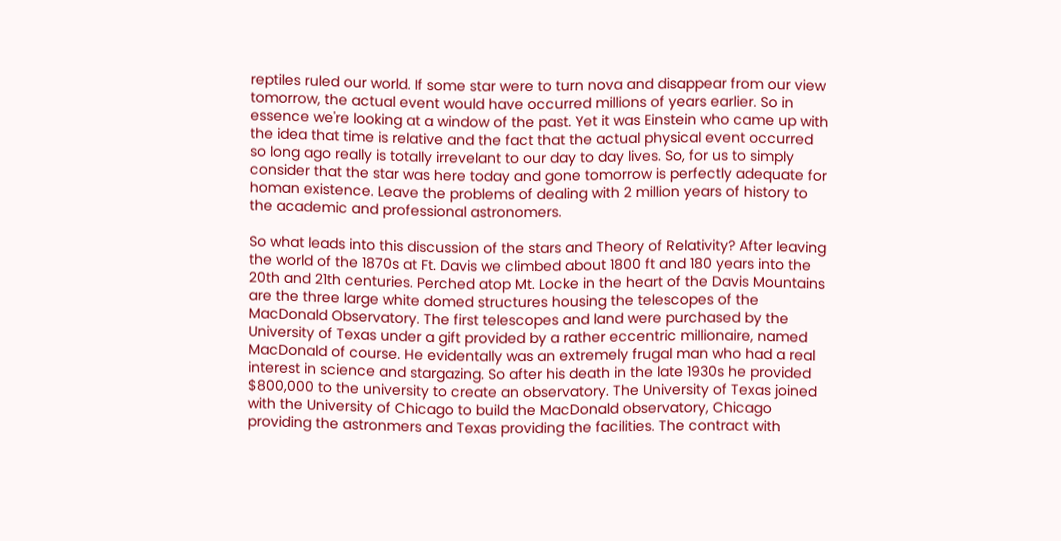reptiles ruled our world. If some star were to turn nova and disappear from our view tomorrow, the actual event would have occurred millions of years earlier. So in essence we're looking at a window of the past. Yet it was Einstein who came up with the idea that time is relative and the fact that the actual physical event occurred so long ago really is totally irrevelant to our day to day lives. So, for us to simply consider that the star was here today and gone tomorrow is perfectly adequate for homan existence. Leave the problems of dealing with 2 million years of history to the academic and professional astronomers.

So what leads into this discussion of the stars and Theory of Relativity? After leaving the world of the 1870s at Ft. Davis we climbed about 1800 ft and 180 years into the 20th and 21th centuries. Perched atop Mt. Locke in the heart of the Davis Mountains are the three large white domed structures housing the telescopes of the MacDonald Observatory. The first telescopes and land were purchased by the University of Texas under a gift provided by a rather eccentric millionaire, named MacDonald of course. He evidentally was an extremely frugal man who had a real interest in science and stargazing. So after his death in the late 1930s he provided $800,000 to the university to create an observatory. The University of Texas joined with the University of Chicago to build the MacDonald observatory, Chicago providing the astronmers and Texas providing the facilities. The contract with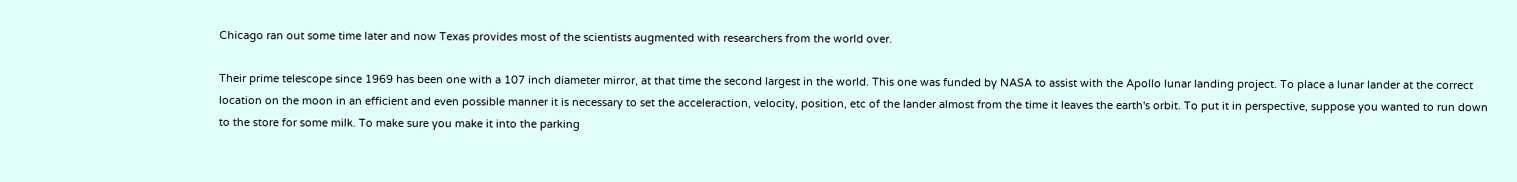Chicago ran out some time later and now Texas provides most of the scientists augmented with researchers from the world over.

Their prime telescope since 1969 has been one with a 107 inch diameter mirror, at that time the second largest in the world. This one was funded by NASA to assist with the Apollo lunar landing project. To place a lunar lander at the correct location on the moon in an efficient and even possible manner it is necessary to set the acceleraction, velocity, position, etc of the lander almost from the time it leaves the earth's orbit. To put it in perspective, suppose you wanted to run down to the store for some milk. To make sure you make it into the parking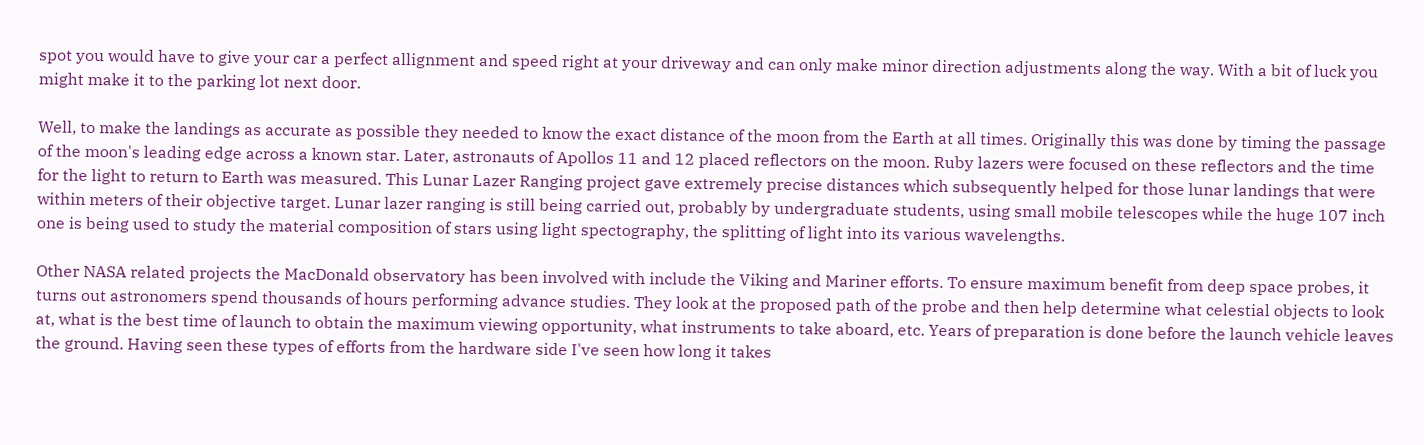spot you would have to give your car a perfect allignment and speed right at your driveway and can only make minor direction adjustments along the way. With a bit of luck you might make it to the parking lot next door.

Well, to make the landings as accurate as possible they needed to know the exact distance of the moon from the Earth at all times. Originally this was done by timing the passage of the moon's leading edge across a known star. Later, astronauts of Apollos 11 and 12 placed reflectors on the moon. Ruby lazers were focused on these reflectors and the time for the light to return to Earth was measured. This Lunar Lazer Ranging project gave extremely precise distances which subsequently helped for those lunar landings that were within meters of their objective target. Lunar lazer ranging is still being carried out, probably by undergraduate students, using small mobile telescopes while the huge 107 inch one is being used to study the material composition of stars using light spectography, the splitting of light into its various wavelengths.

Other NASA related projects the MacDonald observatory has been involved with include the Viking and Mariner efforts. To ensure maximum benefit from deep space probes, it turns out astronomers spend thousands of hours performing advance studies. They look at the proposed path of the probe and then help determine what celestial objects to look at, what is the best time of launch to obtain the maximum viewing opportunity, what instruments to take aboard, etc. Years of preparation is done before the launch vehicle leaves the ground. Having seen these types of efforts from the hardware side I've seen how long it takes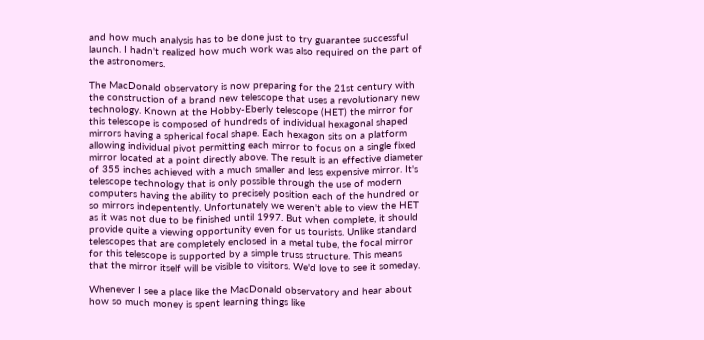and how much analysis has to be done just to try guarantee successful launch. I hadn't realized how much work was also required on the part of the astronomers.

The MacDonald observatory is now preparing for the 21st century with the construction of a brand new telescope that uses a revolutionary new technology. Known at the Hobby-Eberly telescope (HET) the mirror for this telescope is composed of hundreds of individual hexagonal shaped mirrors having a spherical focal shape. Each hexagon sits on a platform allowing individual pivot permitting each mirror to focus on a single fixed mirror located at a point directly above. The result is an effective diameter of 355 inches achieved with a much smaller and less expensive mirror. It's telescope technology that is only possible through the use of modern computers having the ability to precisely position each of the hundred or so mirrors indepentently. Unfortunately we weren't able to view the HET as it was not due to be finished until 1997. But when complete, it should provide quite a viewing opportunity even for us tourists. Unlike standard telescopes that are completely enclosed in a metal tube, the focal mirror for this telescope is supported by a simple truss structure. This means that the mirror itself will be visible to visitors. We'd love to see it someday.

Whenever I see a place like the MacDonald observatory and hear about how so much money is spent learning things like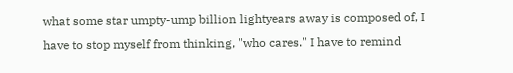what some star umpty-ump billion lightyears away is composed of, I have to stop myself from thinking, "who cares." I have to remind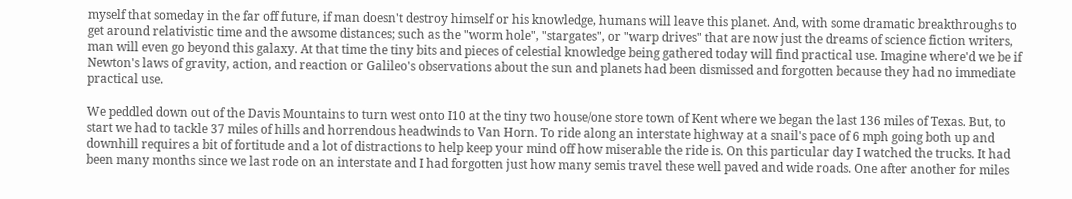myself that someday in the far off future, if man doesn't destroy himself or his knowledge, humans will leave this planet. And, with some dramatic breakthroughs to get around relativistic time and the awsome distances; such as the "worm hole", "stargates", or "warp drives" that are now just the dreams of science fiction writers, man will even go beyond this galaxy. At that time the tiny bits and pieces of celestial knowledge being gathered today will find practical use. Imagine where'd we be if Newton's laws of gravity, action, and reaction or Galileo's observations about the sun and planets had been dismissed and forgotten because they had no immediate practical use.

We peddled down out of the Davis Mountains to turn west onto I10 at the tiny two house/one store town of Kent where we began the last 136 miles of Texas. But, to start we had to tackle 37 miles of hills and horrendous headwinds to Van Horn. To ride along an interstate highway at a snail's pace of 6 mph going both up and downhill requires a bit of fortitude and a lot of distractions to help keep your mind off how miserable the ride is. On this particular day I watched the trucks. It had been many months since we last rode on an interstate and I had forgotten just how many semis travel these well paved and wide roads. One after another for miles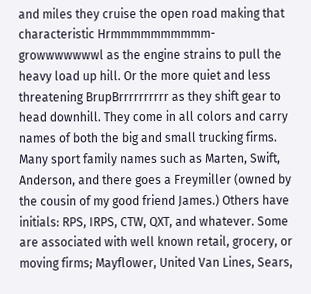and miles they cruise the open road making that characteristic Hrmmmmmmmmmm-growwwwwwwl as the engine strains to pull the heavy load up hill. Or the more quiet and less threatening BrupBrrrrrrrrrr as they shift gear to head downhill. They come in all colors and carry names of both the big and small trucking firms. Many sport family names such as Marten, Swift, Anderson, and there goes a Freymiller (owned by the cousin of my good friend James.) Others have initials: RPS, IRPS, CTW, QXT, and whatever. Some are associated with well known retail, grocery, or moving firms; Mayflower, United Van Lines, Sears,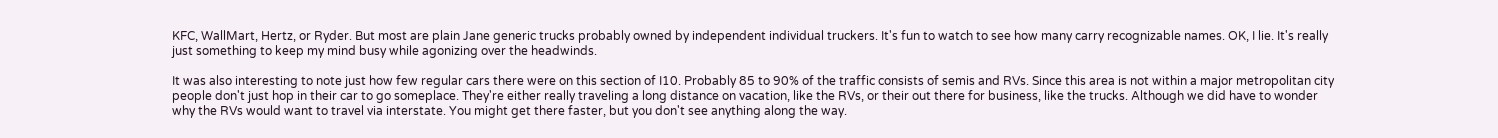KFC, WallMart, Hertz, or Ryder. But most are plain Jane generic trucks probably owned by independent individual truckers. It's fun to watch to see how many carry recognizable names. OK, I lie. It's really just something to keep my mind busy while agonizing over the headwinds.

It was also interesting to note just how few regular cars there were on this section of I10. Probably 85 to 90% of the traffic consists of semis and RVs. Since this area is not within a major metropolitan city people don't just hop in their car to go someplace. They're either really traveling a long distance on vacation, like the RVs, or their out there for business, like the trucks. Although we did have to wonder why the RVs would want to travel via interstate. You might get there faster, but you don't see anything along the way.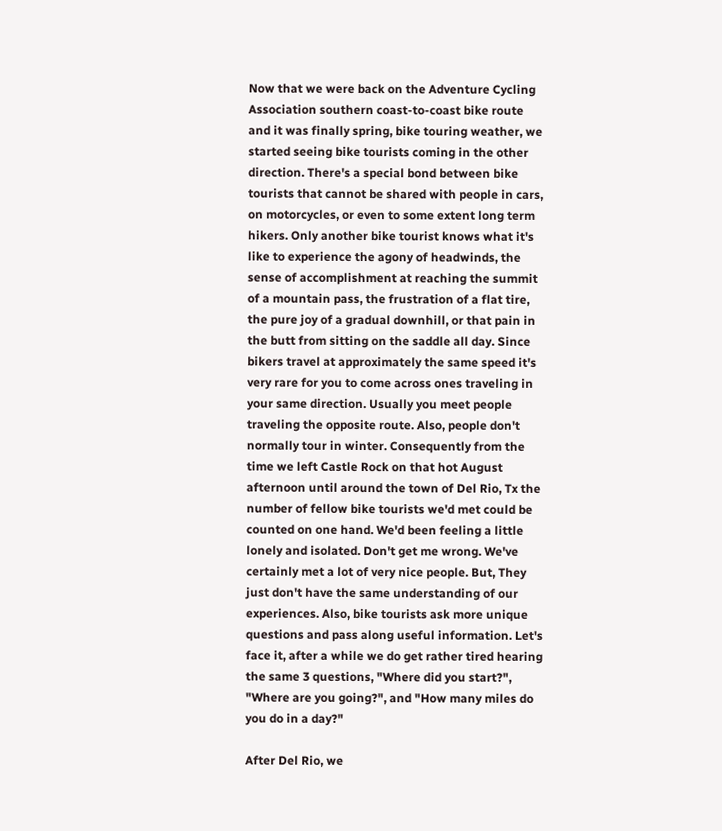Now that we were back on the Adventure Cycling Association southern coast-to-coast bike route and it was finally spring, bike touring weather, we started seeing bike tourists coming in the other direction. There's a special bond between bike tourists that cannot be shared with people in cars, on motorcycles, or even to some extent long term hikers. Only another bike tourist knows what it's like to experience the agony of headwinds, the sense of accomplishment at reaching the summit of a mountain pass, the frustration of a flat tire, the pure joy of a gradual downhill, or that pain in the butt from sitting on the saddle all day. Since bikers travel at approximately the same speed it's very rare for you to come across ones traveling in your same direction. Usually you meet people traveling the opposite route. Also, people don't normally tour in winter. Consequently from the time we left Castle Rock on that hot August afternoon until around the town of Del Rio, Tx the number of fellow bike tourists we'd met could be counted on one hand. We'd been feeling a little lonely and isolated. Don't get me wrong. We've certainly met a lot of very nice people. But, They just don't have the same understanding of our experiences. Also, bike tourists ask more unique questions and pass along useful information. Let's face it, after a while we do get rather tired hearing the same 3 questions, "Where did you start?", "Where are you going?", and "How many miles do you do in a day?"

After Del Rio, we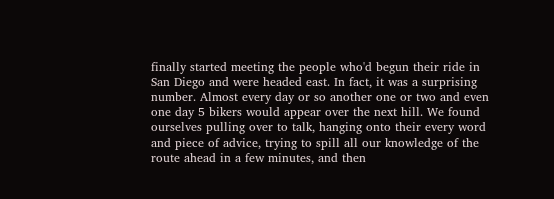finally started meeting the people who'd begun their ride in San Diego and were headed east. In fact, it was a surprising number. Almost every day or so another one or two and even one day 5 bikers would appear over the next hill. We found ourselves pulling over to talk, hanging onto their every word and piece of advice, trying to spill all our knowledge of the route ahead in a few minutes, and then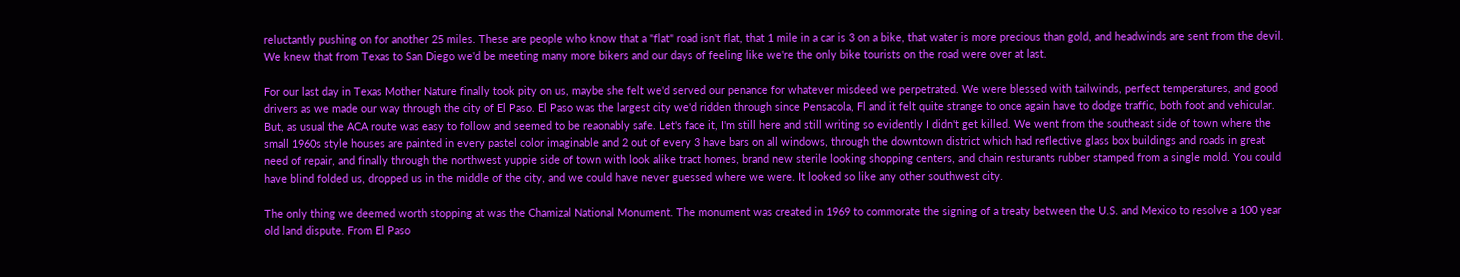reluctantly pushing on for another 25 miles. These are people who know that a "flat" road isn't flat, that 1 mile in a car is 3 on a bike, that water is more precious than gold, and headwinds are sent from the devil. We knew that from Texas to San Diego we'd be meeting many more bikers and our days of feeling like we're the only bike tourists on the road were over at last.

For our last day in Texas Mother Nature finally took pity on us, maybe she felt we'd served our penance for whatever misdeed we perpetrated. We were blessed with tailwinds, perfect temperatures, and good drivers as we made our way through the city of El Paso. El Paso was the largest city we'd ridden through since Pensacola, Fl and it felt quite strange to once again have to dodge traffic, both foot and vehicular. But, as usual the ACA route was easy to follow and seemed to be reaonably safe. Let's face it, I'm still here and still writing so evidently I didn't get killed. We went from the southeast side of town where the small 1960s style houses are painted in every pastel color imaginable and 2 out of every 3 have bars on all windows, through the downtown district which had reflective glass box buildings and roads in great need of repair, and finally through the northwest yuppie side of town with look alike tract homes, brand new sterile looking shopping centers, and chain resturants rubber stamped from a single mold. You could have blind folded us, dropped us in the middle of the city, and we could have never guessed where we were. It looked so like any other southwest city.

The only thing we deemed worth stopping at was the Chamizal National Monument. The monument was created in 1969 to commorate the signing of a treaty between the U.S. and Mexico to resolve a 100 year old land dispute. From El Paso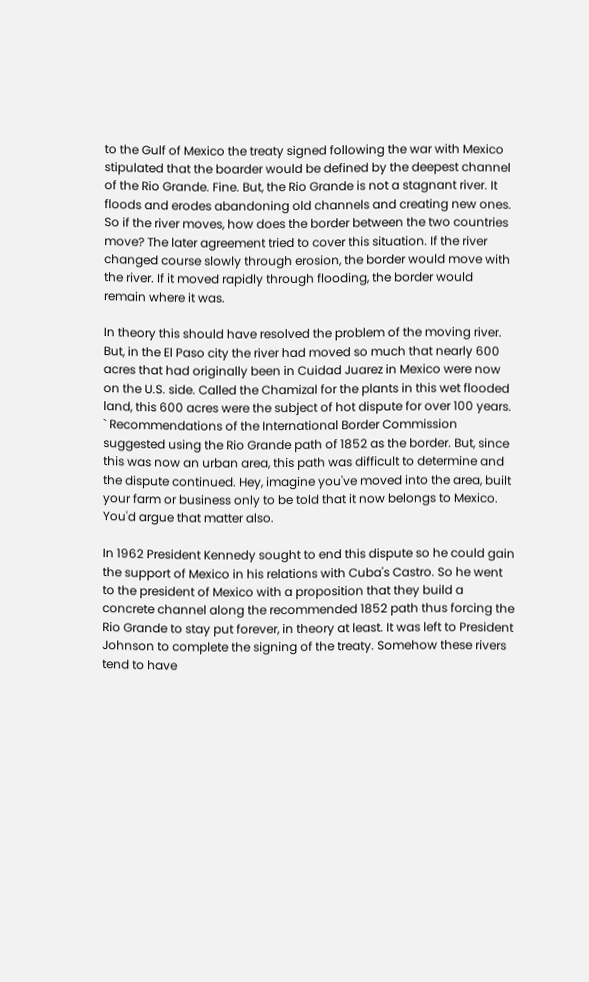to the Gulf of Mexico the treaty signed following the war with Mexico stipulated that the boarder would be defined by the deepest channel of the Rio Grande. Fine. But, the Rio Grande is not a stagnant river. It floods and erodes abandoning old channels and creating new ones. So if the river moves, how does the border between the two countries move? The later agreement tried to cover this situation. If the river changed course slowly through erosion, the border would move with the river. If it moved rapidly through flooding, the border would remain where it was.

In theory this should have resolved the problem of the moving river. But, in the El Paso city the river had moved so much that nearly 600 acres that had originally been in Cuidad Juarez in Mexico were now on the U.S. side. Called the Chamizal for the plants in this wet flooded land, this 600 acres were the subject of hot dispute for over 100 years. ` Recommendations of the International Border Commission suggested using the Rio Grande path of 1852 as the border. But, since this was now an urban area, this path was difficult to determine and the dispute continued. Hey, imagine you've moved into the area, built your farm or business only to be told that it now belongs to Mexico. You'd argue that matter also.

In 1962 President Kennedy sought to end this dispute so he could gain the support of Mexico in his relations with Cuba's Castro. So he went to the president of Mexico with a proposition that they build a concrete channel along the recommended 1852 path thus forcing the Rio Grande to stay put forever, in theory at least. It was left to President Johnson to complete the signing of the treaty. Somehow these rivers tend to have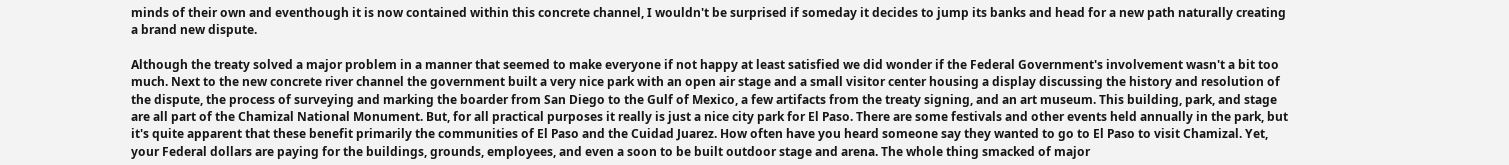minds of their own and eventhough it is now contained within this concrete channel, I wouldn't be surprised if someday it decides to jump its banks and head for a new path naturally creating a brand new dispute.

Although the treaty solved a major problem in a manner that seemed to make everyone if not happy at least satisfied we did wonder if the Federal Government's involvement wasn't a bit too much. Next to the new concrete river channel the government built a very nice park with an open air stage and a small visitor center housing a display discussing the history and resolution of the dispute, the process of surveying and marking the boarder from San Diego to the Gulf of Mexico, a few artifacts from the treaty signing, and an art museum. This building, park, and stage are all part of the Chamizal National Monument. But, for all practical purposes it really is just a nice city park for El Paso. There are some festivals and other events held annually in the park, but it's quite apparent that these benefit primarily the communities of El Paso and the Cuidad Juarez. How often have you heard someone say they wanted to go to El Paso to visit Chamizal. Yet, your Federal dollars are paying for the buildings, grounds, employees, and even a soon to be built outdoor stage and arena. The whole thing smacked of major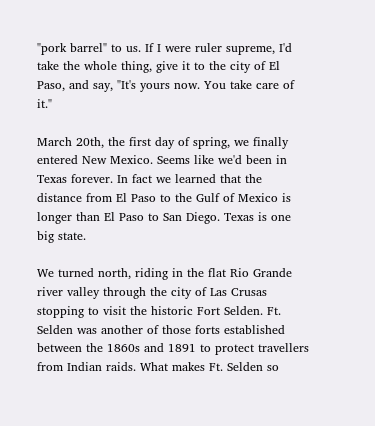"pork barrel" to us. If I were ruler supreme, I'd take the whole thing, give it to the city of El Paso, and say, "It's yours now. You take care of it."

March 20th, the first day of spring, we finally entered New Mexico. Seems like we'd been in Texas forever. In fact we learned that the distance from El Paso to the Gulf of Mexico is longer than El Paso to San Diego. Texas is one big state.

We turned north, riding in the flat Rio Grande river valley through the city of Las Crusas stopping to visit the historic Fort Selden. Ft. Selden was another of those forts established between the 1860s and 1891 to protect travellers from Indian raids. What makes Ft. Selden so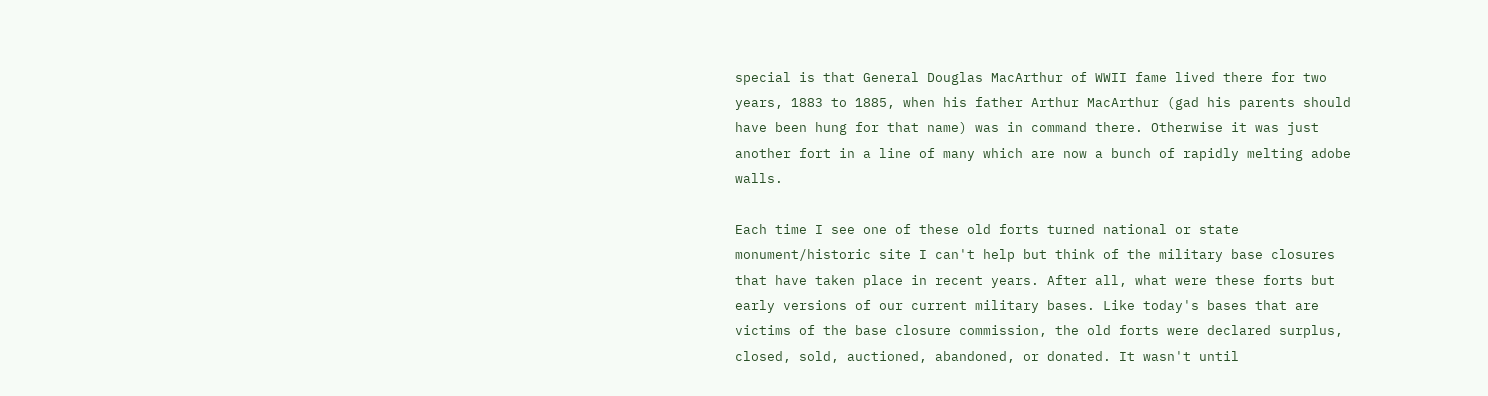special is that General Douglas MacArthur of WWII fame lived there for two years, 1883 to 1885, when his father Arthur MacArthur (gad his parents should have been hung for that name) was in command there. Otherwise it was just another fort in a line of many which are now a bunch of rapidly melting adobe walls.

Each time I see one of these old forts turned national or state monument/historic site I can't help but think of the military base closures that have taken place in recent years. After all, what were these forts but early versions of our current military bases. Like today's bases that are victims of the base closure commission, the old forts were declared surplus, closed, sold, auctioned, abandoned, or donated. It wasn't until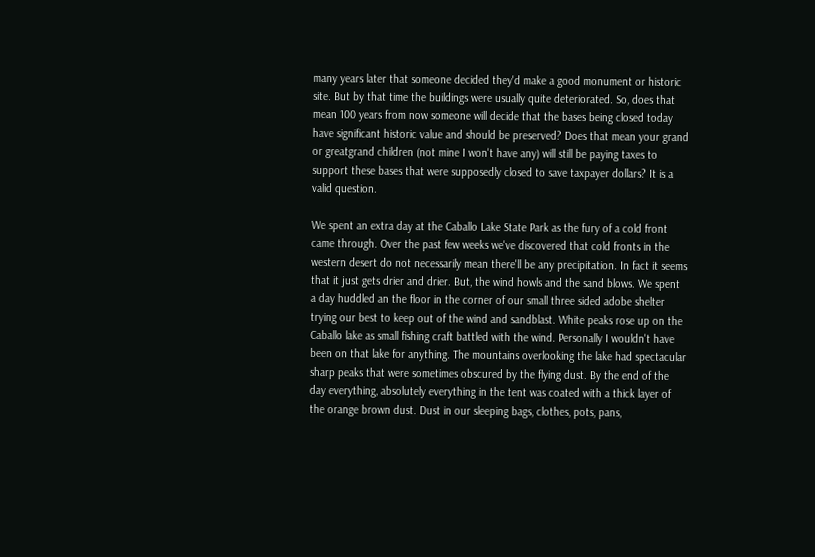many years later that someone decided they'd make a good monument or historic site. But by that time the buildings were usually quite deteriorated. So, does that mean 100 years from now someone will decide that the bases being closed today have significant historic value and should be preserved? Does that mean your grand or greatgrand children (not mine I won't have any) will still be paying taxes to support these bases that were supposedly closed to save taxpayer dollars? It is a valid question.

We spent an extra day at the Caballo Lake State Park as the fury of a cold front came through. Over the past few weeks we've discovered that cold fronts in the western desert do not necessarily mean there'll be any precipitation. In fact it seems that it just gets drier and drier. But, the wind howls and the sand blows. We spent a day huddled an the floor in the corner of our small three sided adobe shelter trying our best to keep out of the wind and sandblast. White peaks rose up on the Caballo lake as small fishing craft battled with the wind. Personally I wouldn't have been on that lake for anything. The mountains overlooking the lake had spectacular sharp peaks that were sometimes obscured by the flying dust. By the end of the day everything, absolutely everything in the tent was coated with a thick layer of the orange brown dust. Dust in our sleeping bags, clothes, pots, pans,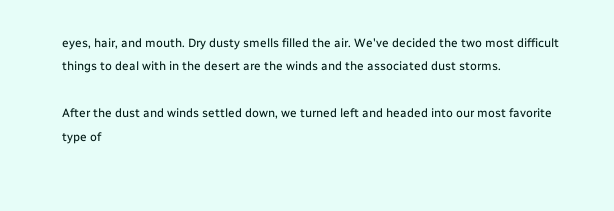eyes, hair, and mouth. Dry dusty smells filled the air. We've decided the two most difficult things to deal with in the desert are the winds and the associated dust storms.

After the dust and winds settled down, we turned left and headed into our most favorite type of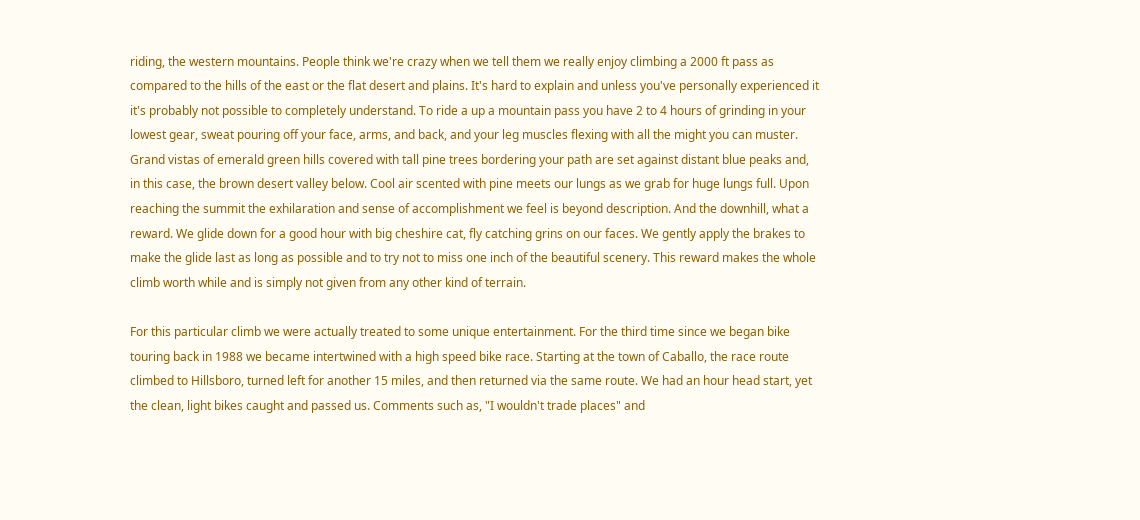riding, the western mountains. People think we're crazy when we tell them we really enjoy climbing a 2000 ft pass as compared to the hills of the east or the flat desert and plains. It's hard to explain and unless you've personally experienced it it's probably not possible to completely understand. To ride a up a mountain pass you have 2 to 4 hours of grinding in your lowest gear, sweat pouring off your face, arms, and back, and your leg muscles flexing with all the might you can muster. Grand vistas of emerald green hills covered with tall pine trees bordering your path are set against distant blue peaks and, in this case, the brown desert valley below. Cool air scented with pine meets our lungs as we grab for huge lungs full. Upon reaching the summit the exhilaration and sense of accomplishment we feel is beyond description. And the downhill, what a reward. We glide down for a good hour with big cheshire cat, fly catching grins on our faces. We gently apply the brakes to make the glide last as long as possible and to try not to miss one inch of the beautiful scenery. This reward makes the whole climb worth while and is simply not given from any other kind of terrain.

For this particular climb we were actually treated to some unique entertainment. For the third time since we began bike touring back in 1988 we became intertwined with a high speed bike race. Starting at the town of Caballo, the race route climbed to Hillsboro, turned left for another 15 miles, and then returned via the same route. We had an hour head start, yet the clean, light bikes caught and passed us. Comments such as, "I wouldn't trade places" and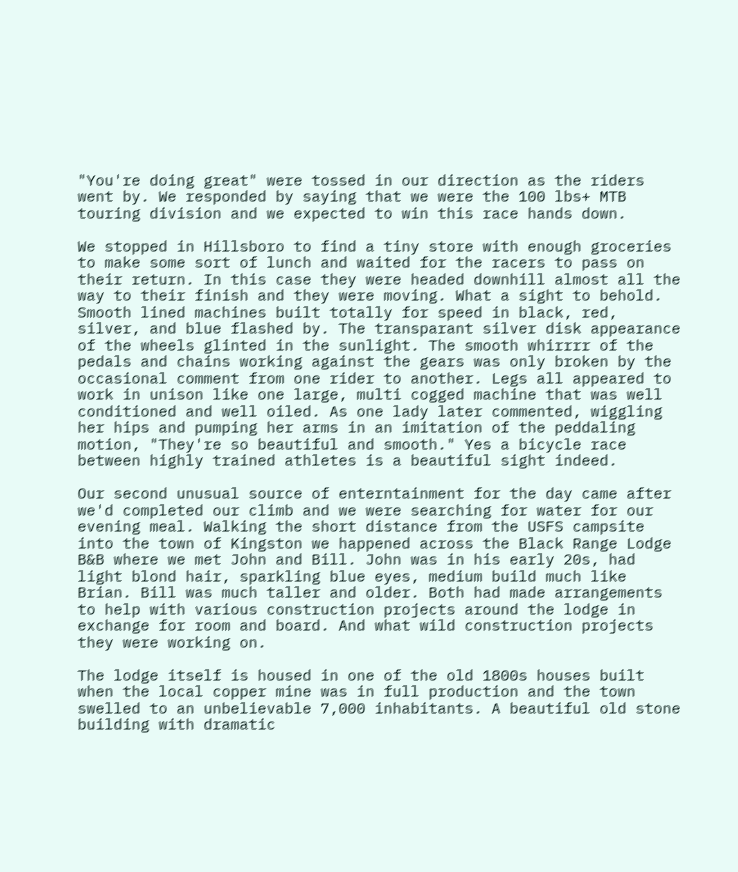"You're doing great" were tossed in our direction as the riders went by. We responded by saying that we were the 100 lbs+ MTB touring division and we expected to win this race hands down.

We stopped in Hillsboro to find a tiny store with enough groceries to make some sort of lunch and waited for the racers to pass on their return. In this case they were headed downhill almost all the way to their finish and they were moving. What a sight to behold. Smooth lined machines built totally for speed in black, red, silver, and blue flashed by. The transparant silver disk appearance of the wheels glinted in the sunlight. The smooth whirrrr of the pedals and chains working against the gears was only broken by the occasional comment from one rider to another. Legs all appeared to work in unison like one large, multi cogged machine that was well conditioned and well oiled. As one lady later commented, wiggling her hips and pumping her arms in an imitation of the peddaling motion, "They're so beautiful and smooth." Yes a bicycle race between highly trained athletes is a beautiful sight indeed.

Our second unusual source of enterntainment for the day came after we'd completed our climb and we were searching for water for our evening meal. Walking the short distance from the USFS campsite into the town of Kingston we happened across the Black Range Lodge B&B where we met John and Bill. John was in his early 20s, had light blond hair, sparkling blue eyes, medium build much like Brian. Bill was much taller and older. Both had made arrangements to help with various construction projects around the lodge in exchange for room and board. And what wild construction projects they were working on.

The lodge itself is housed in one of the old 1800s houses built when the local copper mine was in full production and the town swelled to an unbelievable 7,000 inhabitants. A beautiful old stone building with dramatic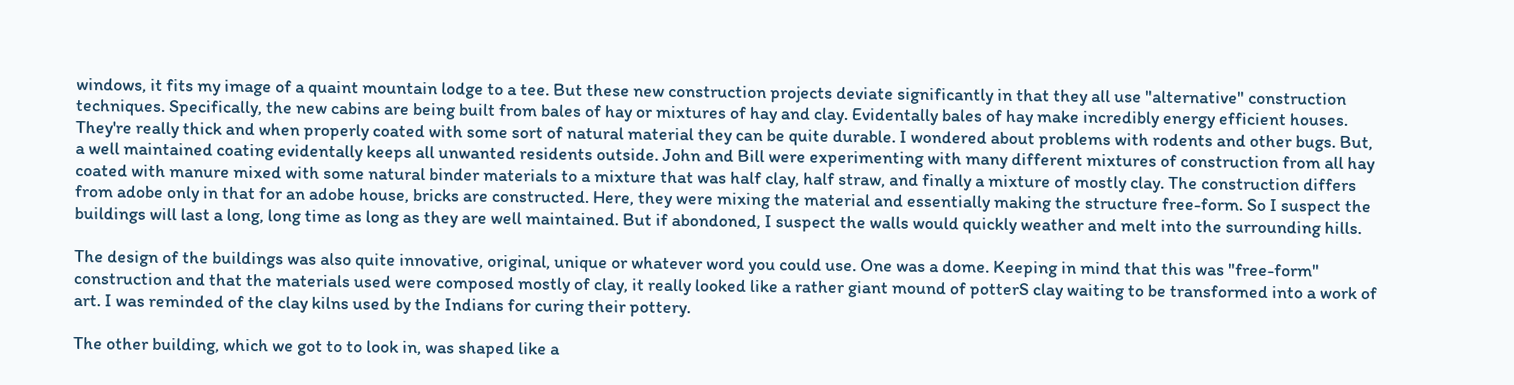windows, it fits my image of a quaint mountain lodge to a tee. But these new construction projects deviate significantly in that they all use "alternative" construction techniques. Specifically, the new cabins are being built from bales of hay or mixtures of hay and clay. Evidentally bales of hay make incredibly energy efficient houses. They're really thick and when properly coated with some sort of natural material they can be quite durable. I wondered about problems with rodents and other bugs. But, a well maintained coating evidentally keeps all unwanted residents outside. John and Bill were experimenting with many different mixtures of construction from all hay coated with manure mixed with some natural binder materials to a mixture that was half clay, half straw, and finally a mixture of mostly clay. The construction differs from adobe only in that for an adobe house, bricks are constructed. Here, they were mixing the material and essentially making the structure free-form. So I suspect the buildings will last a long, long time as long as they are well maintained. But if abondoned, I suspect the walls would quickly weather and melt into the surrounding hills.

The design of the buildings was also quite innovative, original, unique or whatever word you could use. One was a dome. Keeping in mind that this was "free-form" construction and that the materials used were composed mostly of clay, it really looked like a rather giant mound of potterS clay waiting to be transformed into a work of art. I was reminded of the clay kilns used by the Indians for curing their pottery.

The other building, which we got to to look in, was shaped like a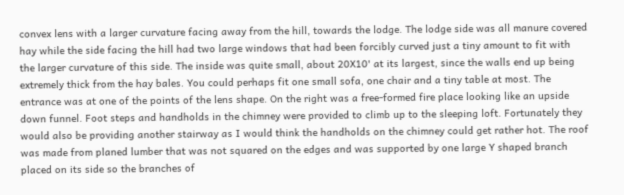convex lens with a larger curvature facing away from the hill, towards the lodge. The lodge side was all manure covered hay while the side facing the hill had two large windows that had been forcibly curved just a tiny amount to fit with the larger curvature of this side. The inside was quite small, about 20X10' at its largest, since the walls end up being extremely thick from the hay bales. You could perhaps fit one small sofa, one chair and a tiny table at most. The entrance was at one of the points of the lens shape. On the right was a free-formed fire place looking like an upside down funnel. Foot steps and handholds in the chimney were provided to climb up to the sleeping loft. Fortunately they would also be providing another stairway as I would think the handholds on the chimney could get rather hot. The roof was made from planed lumber that was not squared on the edges and was supported by one large Y shaped branch placed on its side so the branches of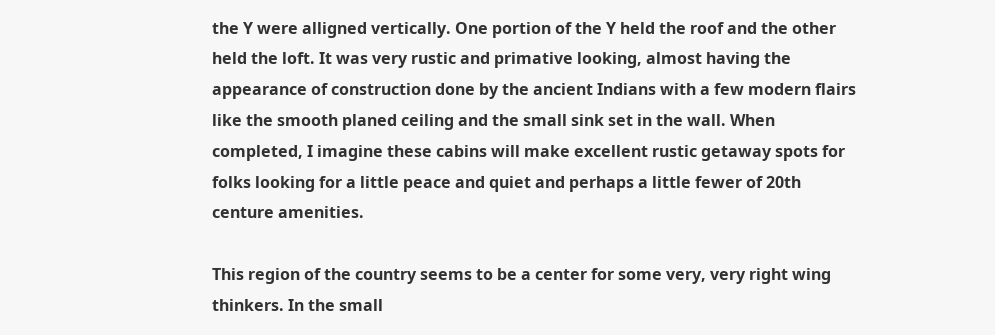the Y were alligned vertically. One portion of the Y held the roof and the other held the loft. It was very rustic and primative looking, almost having the appearance of construction done by the ancient Indians with a few modern flairs like the smooth planed ceiling and the small sink set in the wall. When completed, I imagine these cabins will make excellent rustic getaway spots for folks looking for a little peace and quiet and perhaps a little fewer of 20th centure amenities.

This region of the country seems to be a center for some very, very right wing thinkers. In the small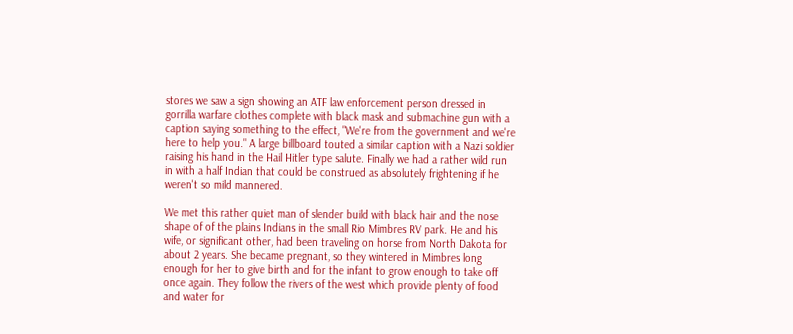stores we saw a sign showing an ATF law enforcement person dressed in gorrilla warfare clothes complete with black mask and submachine gun with a caption saying something to the effect, "We're from the government and we're here to help you." A large billboard touted a similar caption with a Nazi soldier raising his hand in the Hail Hitler type salute. Finally we had a rather wild run in with a half Indian that could be construed as absolutely frightening if he weren't so mild mannered.

We met this rather quiet man of slender build with black hair and the nose shape of of the plains Indians in the small Rio Mimbres RV park. He and his wife, or significant other, had been traveling on horse from North Dakota for about 2 years. She became pregnant, so they wintered in Mimbres long enough for her to give birth and for the infant to grow enough to take off once again. They follow the rivers of the west which provide plenty of food and water for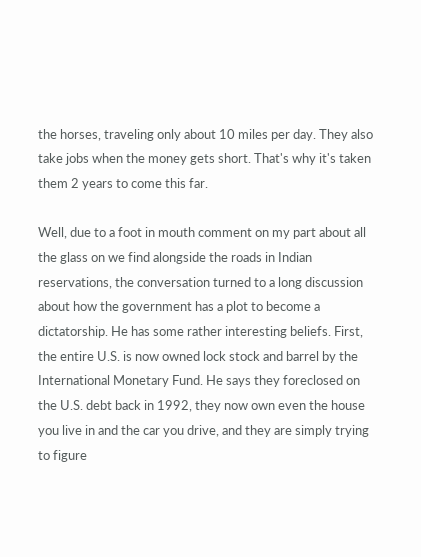the horses, traveling only about 10 miles per day. They also take jobs when the money gets short. That's why it's taken them 2 years to come this far.

Well, due to a foot in mouth comment on my part about all the glass on we find alongside the roads in Indian reservations, the conversation turned to a long discussion about how the government has a plot to become a dictatorship. He has some rather interesting beliefs. First, the entire U.S. is now owned lock stock and barrel by the International Monetary Fund. He says they foreclosed on the U.S. debt back in 1992, they now own even the house you live in and the car you drive, and they are simply trying to figure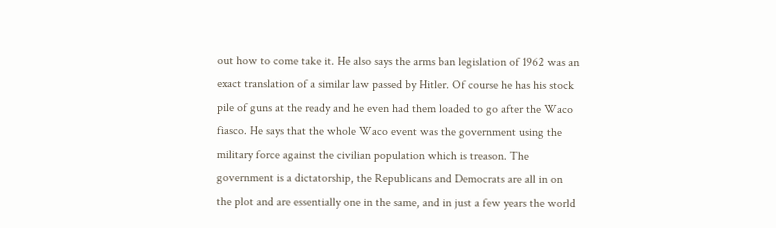out how to come take it. He also says the arms ban legislation of 1962 was an exact translation of a similar law passed by Hitler. Of course he has his stock pile of guns at the ready and he even had them loaded to go after the Waco fiasco. He says that the whole Waco event was the government using the military force against the civilian population which is treason. The government is a dictatorship, the Republicans and Democrats are all in on the plot and are essentially one in the same, and in just a few years the world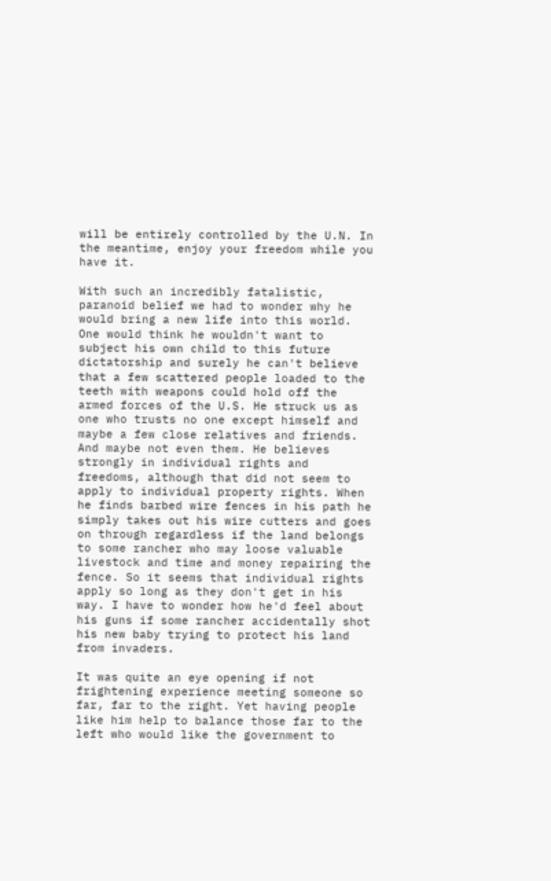will be entirely controlled by the U.N. In the meantime, enjoy your freedom while you have it.

With such an incredibly fatalistic, paranoid belief we had to wonder why he would bring a new life into this world. One would think he wouldn't want to subject his own child to this future dictatorship and surely he can't believe that a few scattered people loaded to the teeth with weapons could hold off the armed forces of the U.S. He struck us as one who trusts no one except himself and maybe a few close relatives and friends. And maybe not even them. He believes strongly in individual rights and freedoms, although that did not seem to apply to individual property rights. When he finds barbed wire fences in his path he simply takes out his wire cutters and goes on through regardless if the land belongs to some rancher who may loose valuable livestock and time and money repairing the fence. So it seems that individual rights apply so long as they don't get in his way. I have to wonder how he'd feel about his guns if some rancher accidentally shot his new baby trying to protect his land from invaders.

It was quite an eye opening if not frightening experience meeting someone so far, far to the right. Yet having people like him help to balance those far to the left who would like the government to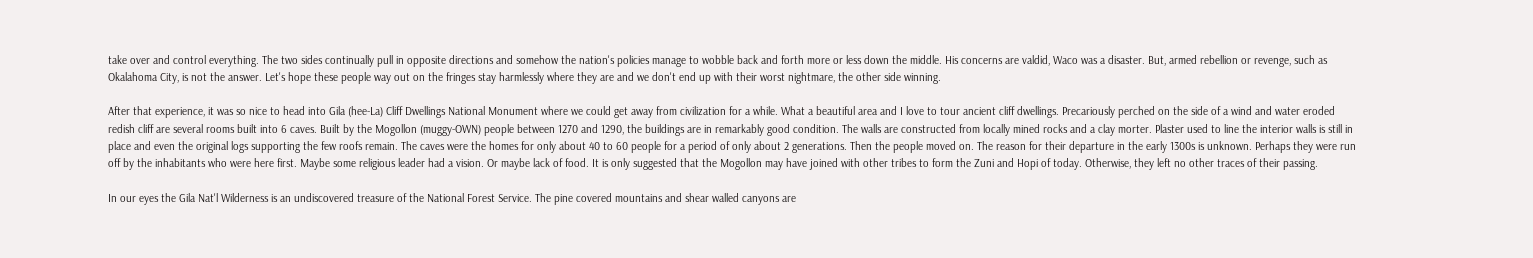take over and control everything. The two sides continually pull in opposite directions and somehow the nation's policies manage to wobble back and forth more or less down the middle. His concerns are valdid, Waco was a disaster. But, armed rebellion or revenge, such as Okalahoma City, is not the answer. Let's hope these people way out on the fringes stay harmlessly where they are and we don't end up with their worst nightmare, the other side winning.

After that experience, it was so nice to head into Gila (hee-La) Cliff Dwellings National Monument where we could get away from civilization for a while. What a beautiful area and I love to tour ancient cliff dwellings. Precariously perched on the side of a wind and water eroded redish cliff are several rooms built into 6 caves. Built by the Mogollon (muggy-OWN) people between 1270 and 1290, the buildings are in remarkably good condition. The walls are constructed from locally mined rocks and a clay morter. Plaster used to line the interior walls is still in place and even the original logs supporting the few roofs remain. The caves were the homes for only about 40 to 60 people for a period of only about 2 generations. Then the people moved on. The reason for their departure in the early 1300s is unknown. Perhaps they were run off by the inhabitants who were here first. Maybe some religious leader had a vision. Or maybe lack of food. It is only suggested that the Mogollon may have joined with other tribes to form the Zuni and Hopi of today. Otherwise, they left no other traces of their passing.

In our eyes the Gila Nat'l Wilderness is an undiscovered treasure of the National Forest Service. The pine covered mountains and shear walled canyons are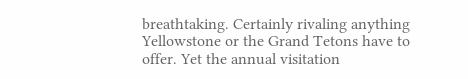breathtaking. Certainly rivaling anything Yellowstone or the Grand Tetons have to offer. Yet the annual visitation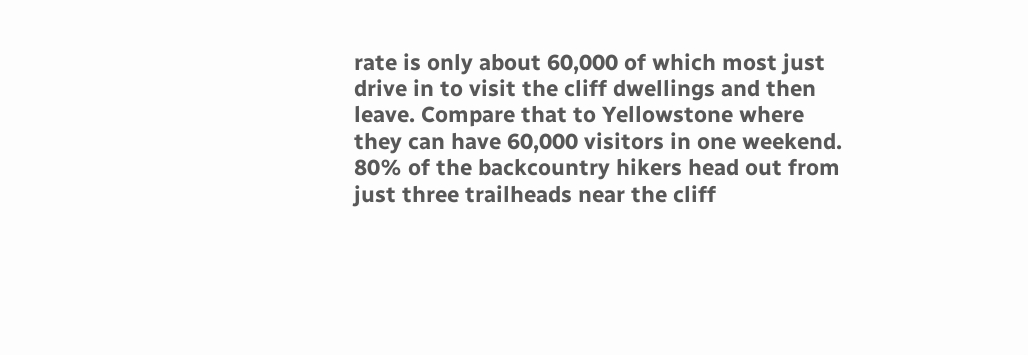rate is only about 60,000 of which most just drive in to visit the cliff dwellings and then leave. Compare that to Yellowstone where they can have 60,000 visitors in one weekend. 80% of the backcountry hikers head out from just three trailheads near the cliff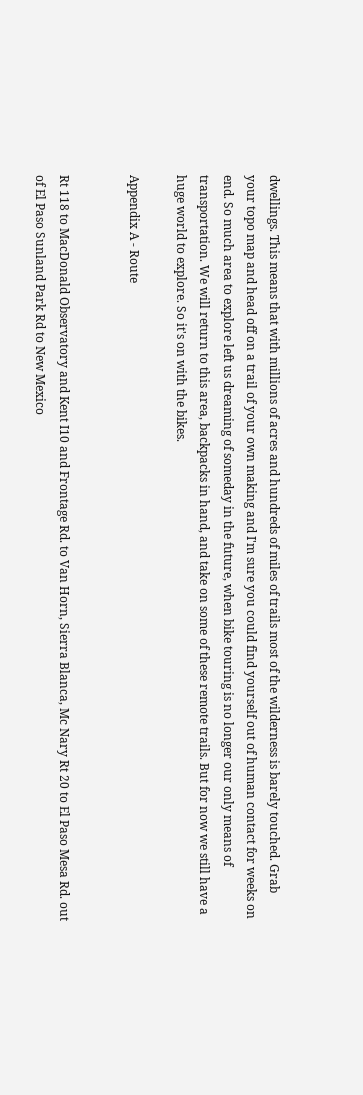dwellings. This means that with millions of acres and hundreds of miles of trails most of the wilderness is barely touched. Grab your topo map and head off on a trail of your own making and I'm sure you could find yourself out of human contact for weeks on end. So much area to explore left us dreaming of someday in the future, when bike touring is no longer our only means of transportation. We will return to this area, backpacks in hand, and take on some of these remote trails. But for now we still have a huge world to explore. So it's on with the bikes.

Appendix A - Route


Rt 118 to MacDonald Observatory and Kent I10 and Frontage Rd. to Van Horn, Sierra Blanca, Mc Nary Rt 20 to El Paso Mesa Rd. out of El Paso Sunland Park Rd to New Mexico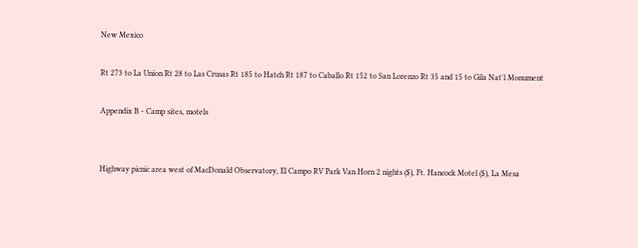New Mexico

Rt 273 to La Union Rt 28 to Las Crusas Rt 185 to Hatch Rt 187 to Caballo Rt 152 to San Lorenzo Rt 35 and 15 to Gila Nat'l Monument

Appendix B - Camp sites, motels


Highway picnic area west of MacDonald Observatory, El Campo RV Park Van Horn 2 nights ($), Ft. Hancock Motel ($), La Mesa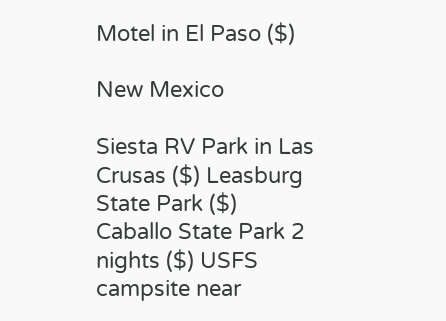Motel in El Paso ($)

New Mexico

Siesta RV Park in Las Crusas ($) Leasburg State Park ($) Caballo State Park 2 nights ($) USFS campsite near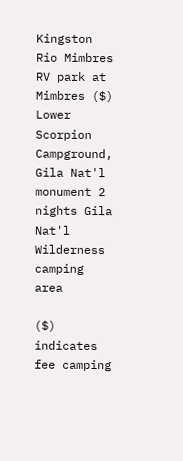Kingston Rio Mimbres RV park at Mimbres ($) Lower Scorpion Campground, Gila Nat'l monument 2 nights Gila Nat'l Wilderness camping area

($) indicates fee camping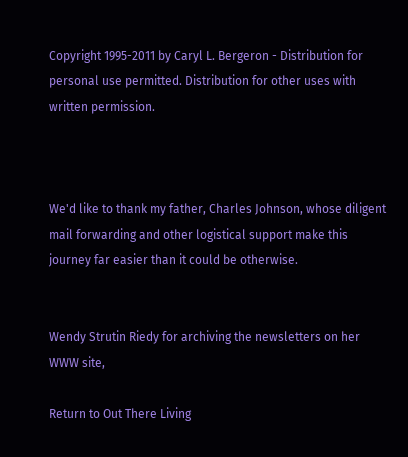Copyright 1995-2011 by Caryl L. Bergeron - Distribution for personal use permitted. Distribution for other uses with written permission.



We'd like to thank my father, Charles Johnson, whose diligent mail forwarding and other logistical support make this journey far easier than it could be otherwise.


Wendy Strutin Riedy for archiving the newsletters on her WWW site,

Return to Out There Living